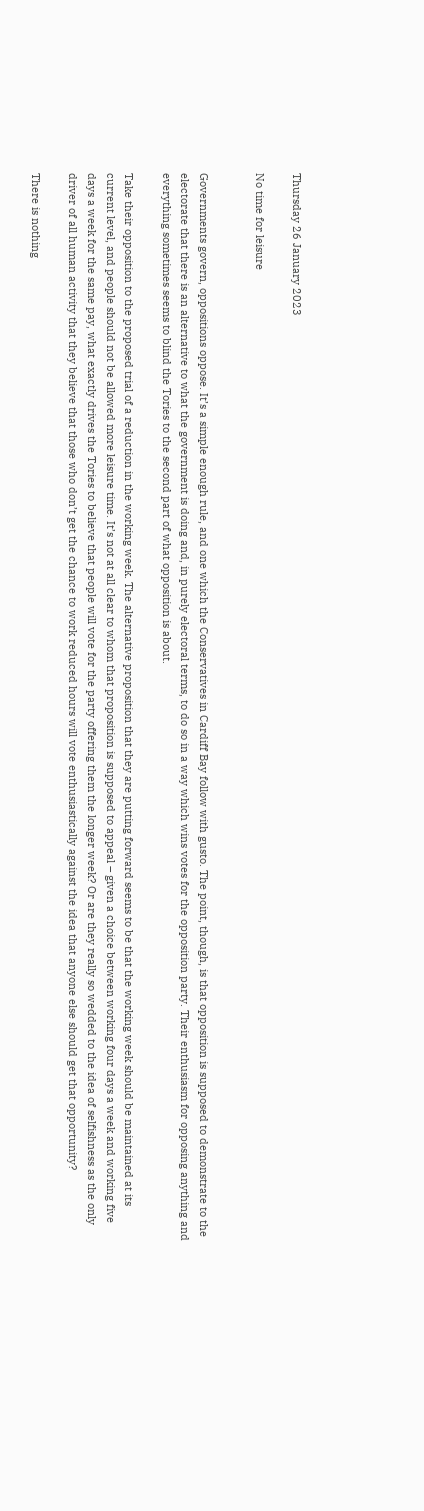Thursday 26 January 2023

No time for leisure


Governments govern, oppositions oppose. It’s a simple enough rule, and one which the Conservatives in Cardiff Bay follow with gusto. The point, though, is that opposition is supposed to demonstrate to the electorate that there is an alternative to what the government is doing and, in purely electoral terms, to do so in a way which wins votes for the opposition party. Their enthusiasm for opposing anything and everything sometimes seems to blind the Tories to the second part of what opposition is about.

Take their opposition to the proposed trial of a reduction in the working week. The alternative proposition that they are putting forward seems to be that the working week should be maintained at its current level, and people should not be allowed more leisure time. It’s not at all clear to whom that proposition is supposed to appeal – given a choice between working four days a week and working five days a week for the same pay, what exactly drives the Tories to believe that people will vote for the party offering them the longer week? Or are they really so wedded to the idea of selfishness as the only driver of all human activity that they believe that those who don’t get the chance to work reduced hours will vote enthusiastically against the idea that anyone else should get that opportunity?

There is nothing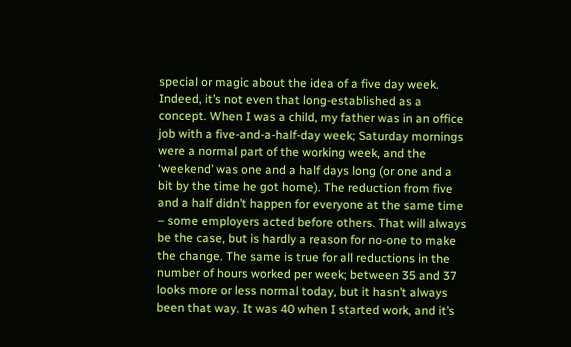special or magic about the idea of a five day week. Indeed, it’s not even that long-established as a concept. When I was a child, my father was in an office job with a five-and-a-half-day week; Saturday mornings were a normal part of the working week, and the ‘weekend’ was one and a half days long (or one and a bit by the time he got home). The reduction from five and a half didn’t happen for everyone at the same time – some employers acted before others. That will always be the case, but is hardly a reason for no-one to make the change. The same is true for all reductions in the number of hours worked per week; between 35 and 37 looks more or less normal today, but it hasn’t always been that way. It was 40 when I started work, and it’s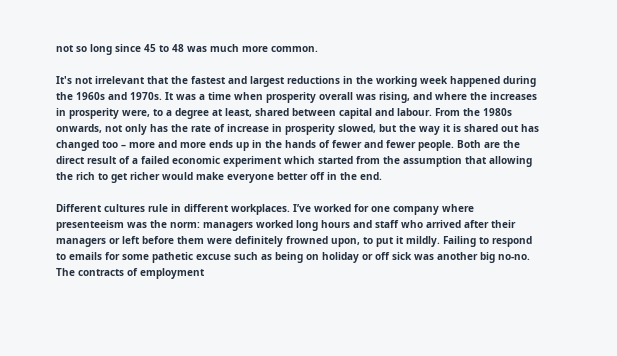not so long since 45 to 48 was much more common.

It's not irrelevant that the fastest and largest reductions in the working week happened during the 1960s and 1970s. It was a time when prosperity overall was rising, and where the increases in prosperity were, to a degree at least, shared between capital and labour. From the 1980s onwards, not only has the rate of increase in prosperity slowed, but the way it is shared out has changed too – more and more ends up in the hands of fewer and fewer people. Both are the direct result of a failed economic experiment which started from the assumption that allowing the rich to get richer would make everyone better off in the end.

Different cultures rule in different workplaces. I’ve worked for one company where presenteeism was the norm: managers worked long hours and staff who arrived after their managers or left before them were definitely frowned upon, to put it mildly. Failing to respond to emails for some pathetic excuse such as being on holiday or off sick was another big no-no. The contracts of employment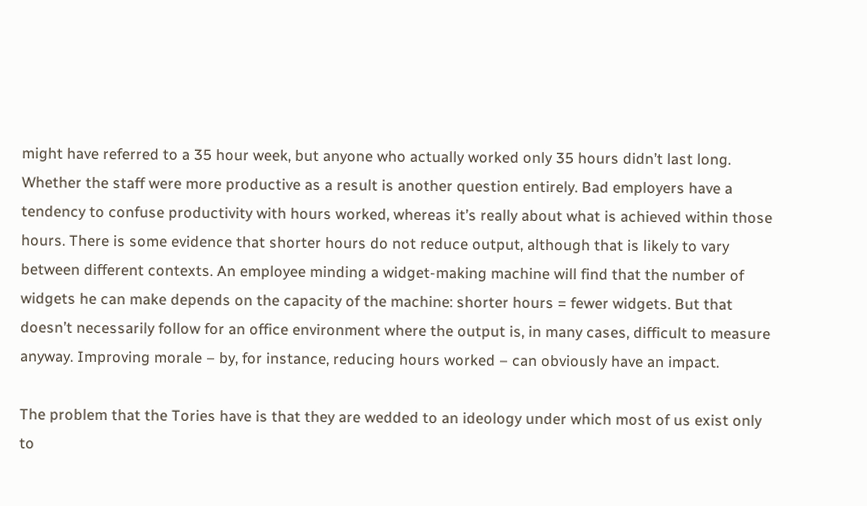might have referred to a 35 hour week, but anyone who actually worked only 35 hours didn’t last long. Whether the staff were more productive as a result is another question entirely. Bad employers have a tendency to confuse productivity with hours worked, whereas it’s really about what is achieved within those hours. There is some evidence that shorter hours do not reduce output, although that is likely to vary between different contexts. An employee minding a widget-making machine will find that the number of widgets he can make depends on the capacity of the machine: shorter hours = fewer widgets. But that doesn’t necessarily follow for an office environment where the output is, in many cases, difficult to measure anyway. Improving morale – by, for instance, reducing hours worked – can obviously have an impact.

The problem that the Tories have is that they are wedded to an ideology under which most of us exist only to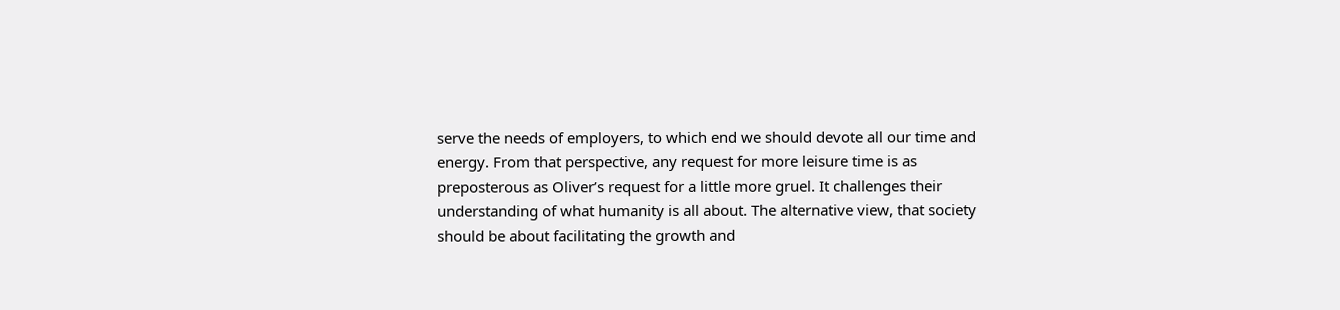serve the needs of employers, to which end we should devote all our time and energy. From that perspective, any request for more leisure time is as preposterous as Oliver’s request for a little more gruel. It challenges their understanding of what humanity is all about. The alternative view, that society should be about facilitating the growth and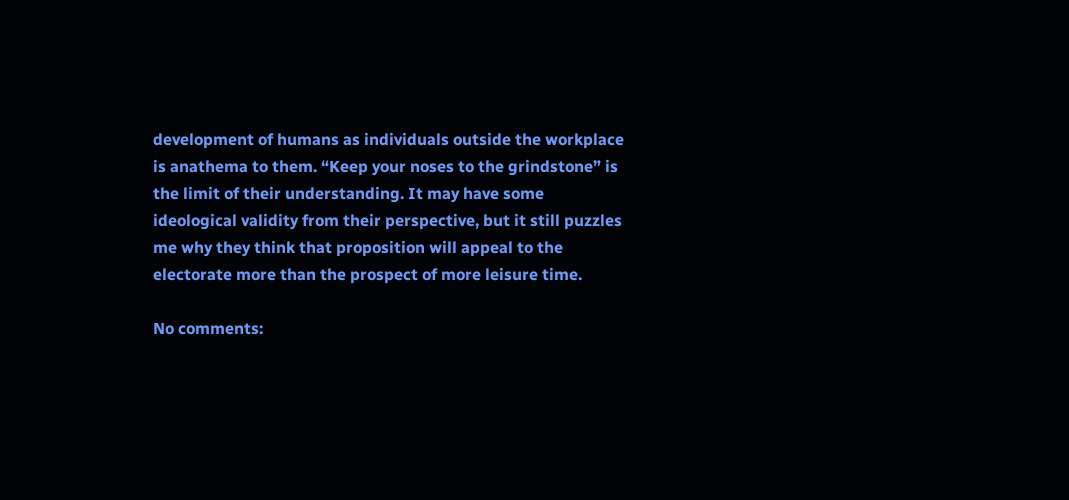development of humans as individuals outside the workplace is anathema to them. “Keep your noses to the grindstone” is the limit of their understanding. It may have some ideological validity from their perspective, but it still puzzles me why they think that proposition will appeal to the electorate more than the prospect of more leisure time.

No comments: